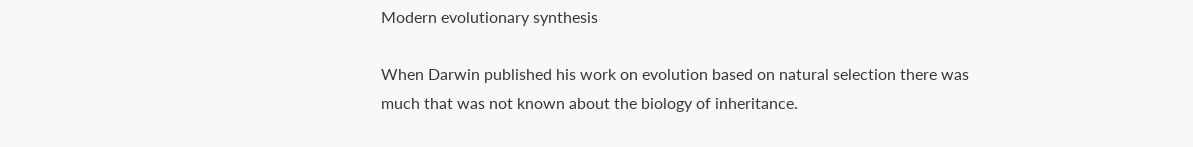Modern evolutionary synthesis

When Darwin published his work on evolution based on natural selection there was much that was not known about the biology of inheritance.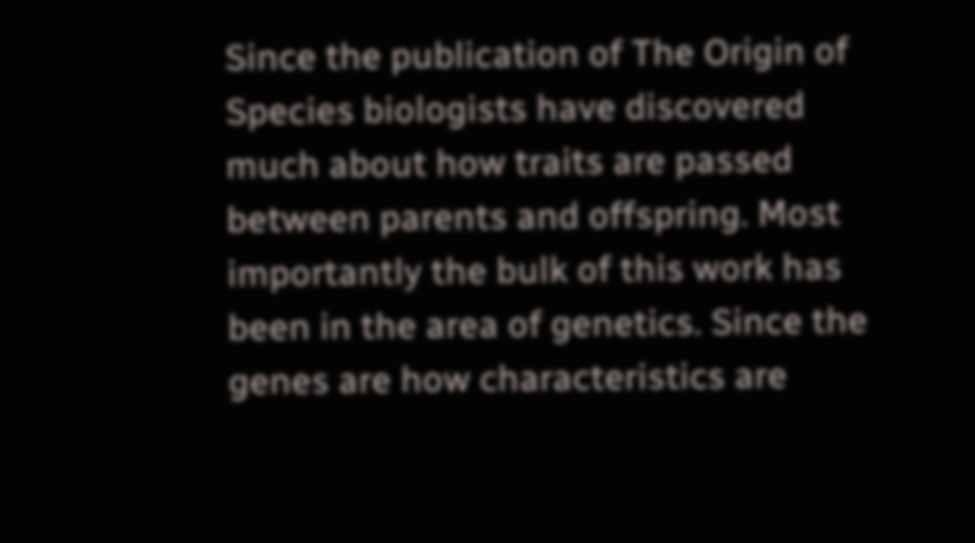Since the publication of The Origin of Species biologists have discovered much about how traits are passed between parents and offspring. Most importantly the bulk of this work has been in the area of genetics. Since the genes are how characteristics are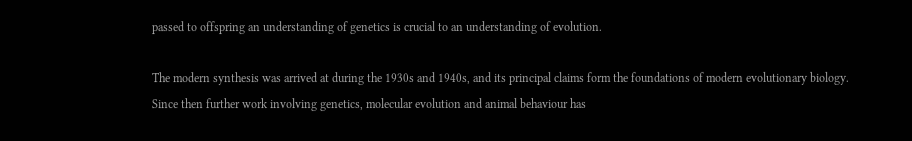passed to offspring an understanding of genetics is crucial to an understanding of evolution.

The modern synthesis was arrived at during the 1930s and 1940s, and its principal claims form the foundations of modern evolutionary biology. Since then further work involving genetics, molecular evolution and animal behaviour has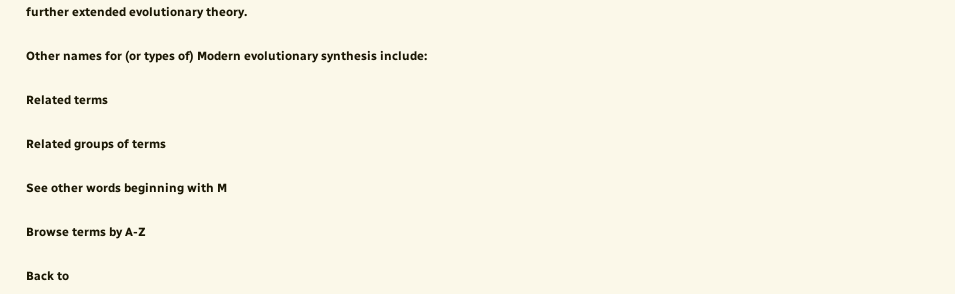further extended evolutionary theory.

Other names for (or types of) Modern evolutionary synthesis include:

Related terms

Related groups of terms

See other words beginning with M

Browse terms by A-Z

Back to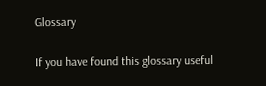Glossary

If you have found this glossary useful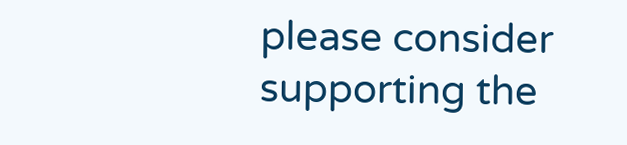please consider supporting the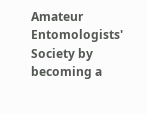Amateur Entomologists' Society by becoming a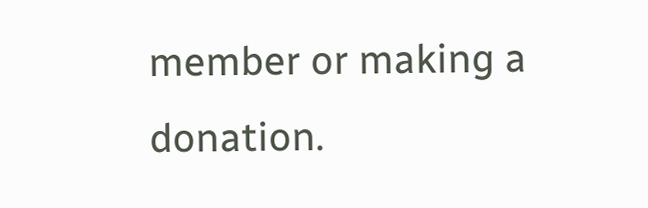member or making a donation.